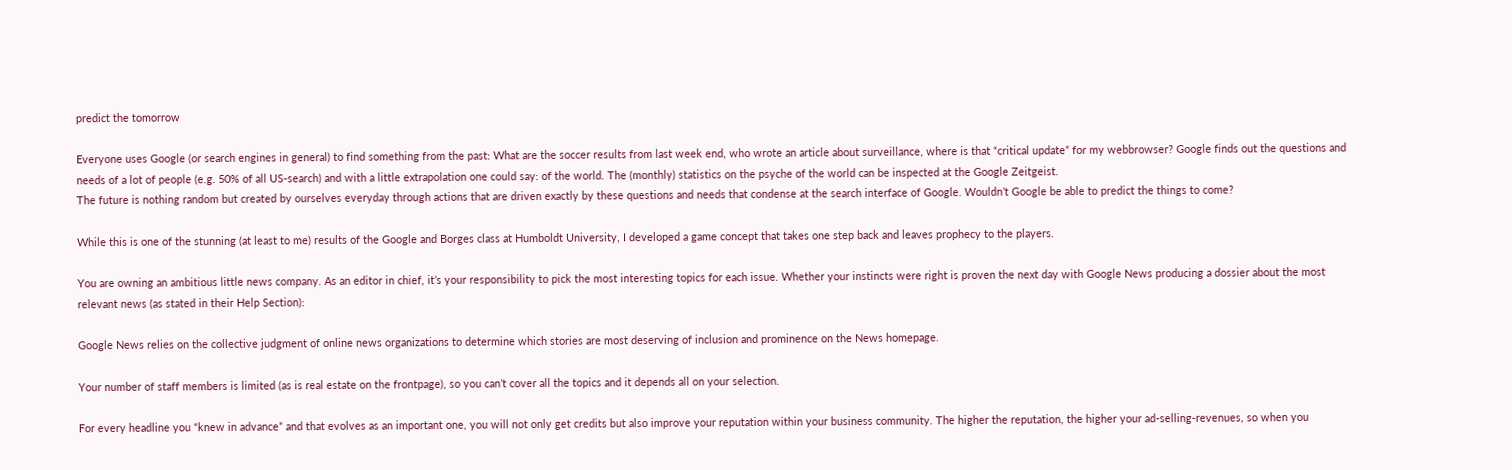predict the tomorrow

Everyone uses Google (or search engines in general) to find something from the past: What are the soccer results from last week end, who wrote an article about surveillance, where is that “critical update” for my webbrowser? Google finds out the questions and needs of a lot of people (e.g. 50% of all US-search) and with a little extrapolation one could say: of the world. The (monthly) statistics on the psyche of the world can be inspected at the Google Zeitgeist.
The future is nothing random but created by ourselves everyday through actions that are driven exactly by these questions and needs that condense at the search interface of Google. Wouldn’t Google be able to predict the things to come?

While this is one of the stunning (at least to me) results of the Google and Borges class at Humboldt University, I developed a game concept that takes one step back and leaves prophecy to the players.

You are owning an ambitious little news company. As an editor in chief, it’s your responsibility to pick the most interesting topics for each issue. Whether your instincts were right is proven the next day with Google News producing a dossier about the most relevant news (as stated in their Help Section):

Google News relies on the collective judgment of online news organizations to determine which stories are most deserving of inclusion and prominence on the News homepage.

Your number of staff members is limited (as is real estate on the frontpage), so you can’t cover all the topics and it depends all on your selection.

For every headline you “knew in advance” and that evolves as an important one, you will not only get credits but also improve your reputation within your business community. The higher the reputation, the higher your ad-selling-revenues, so when you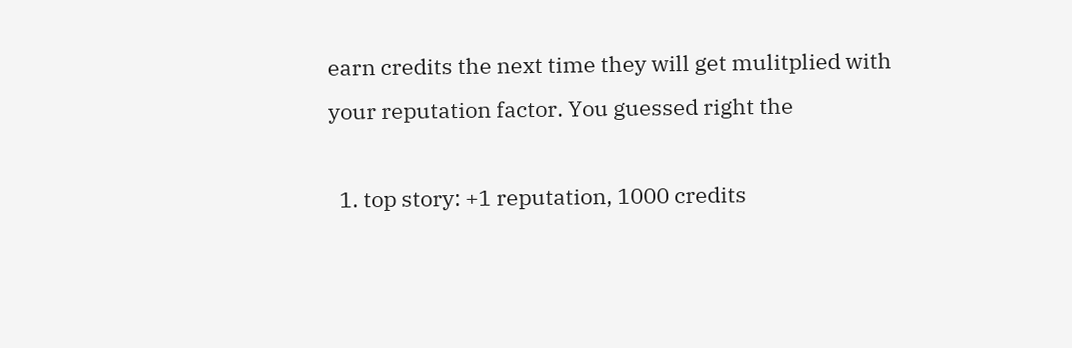earn credits the next time they will get mulitplied with your reputation factor. You guessed right the

  1. top story: +1 reputation, 1000 credits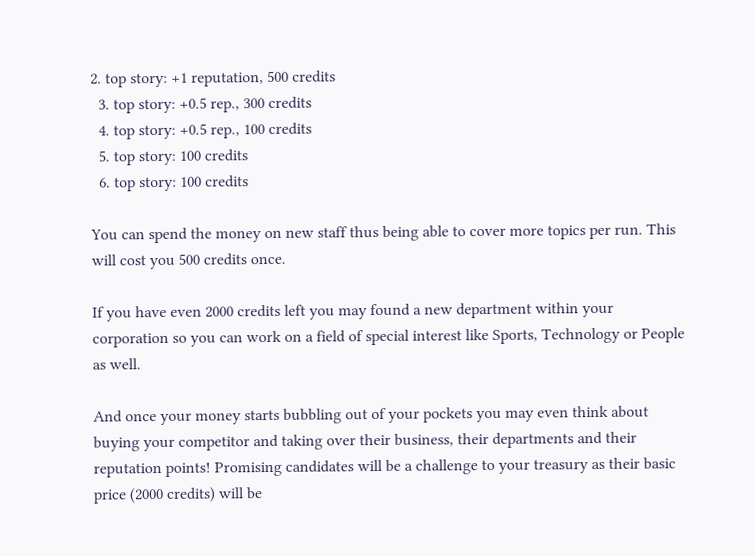2. top story: +1 reputation, 500 credits
  3. top story: +0.5 rep., 300 credits
  4. top story: +0.5 rep., 100 credits
  5. top story: 100 credits
  6. top story: 100 credits

You can spend the money on new staff thus being able to cover more topics per run. This will cost you 500 credits once.

If you have even 2000 credits left you may found a new department within your corporation so you can work on a field of special interest like Sports, Technology or People as well.

And once your money starts bubbling out of your pockets you may even think about buying your competitor and taking over their business, their departments and their reputation points! Promising candidates will be a challenge to your treasury as their basic price (2000 credits) will be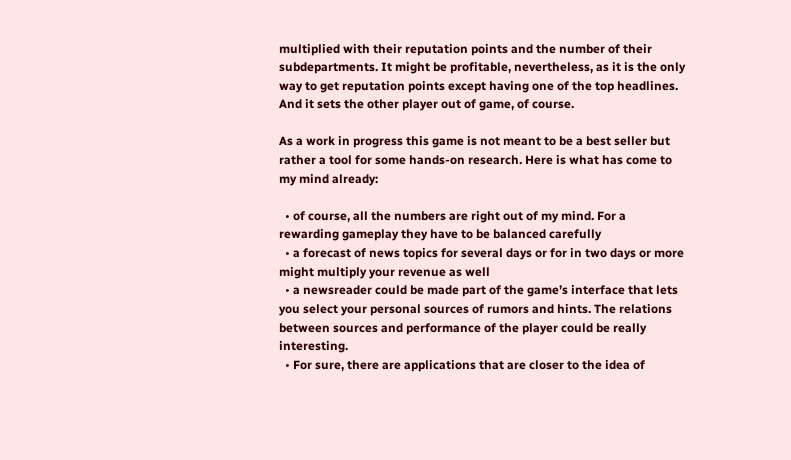multiplied with their reputation points and the number of their subdepartments. It might be profitable, nevertheless, as it is the only way to get reputation points except having one of the top headlines. And it sets the other player out of game, of course.

As a work in progress this game is not meant to be a best seller but rather a tool for some hands-on research. Here is what has come to my mind already:

  • of course, all the numbers are right out of my mind. For a rewarding gameplay they have to be balanced carefully
  • a forecast of news topics for several days or for in two days or more might multiply your revenue as well
  • a newsreader could be made part of the game’s interface that lets you select your personal sources of rumors and hints. The relations between sources and performance of the player could be really interesting.
  • For sure, there are applications that are closer to the idea of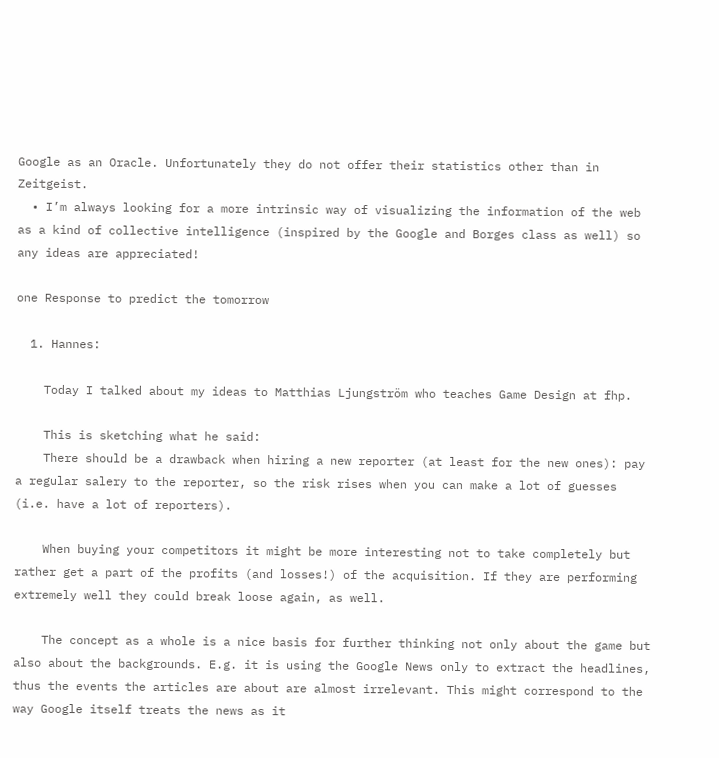Google as an Oracle. Unfortunately they do not offer their statistics other than in Zeitgeist.
  • I’m always looking for a more intrinsic way of visualizing the information of the web as a kind of collective intelligence (inspired by the Google and Borges class as well) so any ideas are appreciated!

one Response to predict the tomorrow

  1. Hannes:

    Today I talked about my ideas to Matthias Ljungström who teaches Game Design at fhp.

    This is sketching what he said:
    There should be a drawback when hiring a new reporter (at least for the new ones): pay a regular salery to the reporter, so the risk rises when you can make a lot of guesses (i.e. have a lot of reporters).

    When buying your competitors it might be more interesting not to take completely but rather get a part of the profits (and losses!) of the acquisition. If they are performing extremely well they could break loose again, as well.

    The concept as a whole is a nice basis for further thinking not only about the game but also about the backgrounds. E.g. it is using the Google News only to extract the headlines, thus the events the articles are about are almost irrelevant. This might correspond to the way Google itself treats the news as it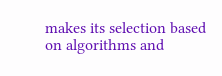makes its selection based on algorithms and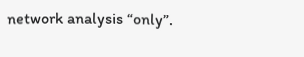network analysis “only”.